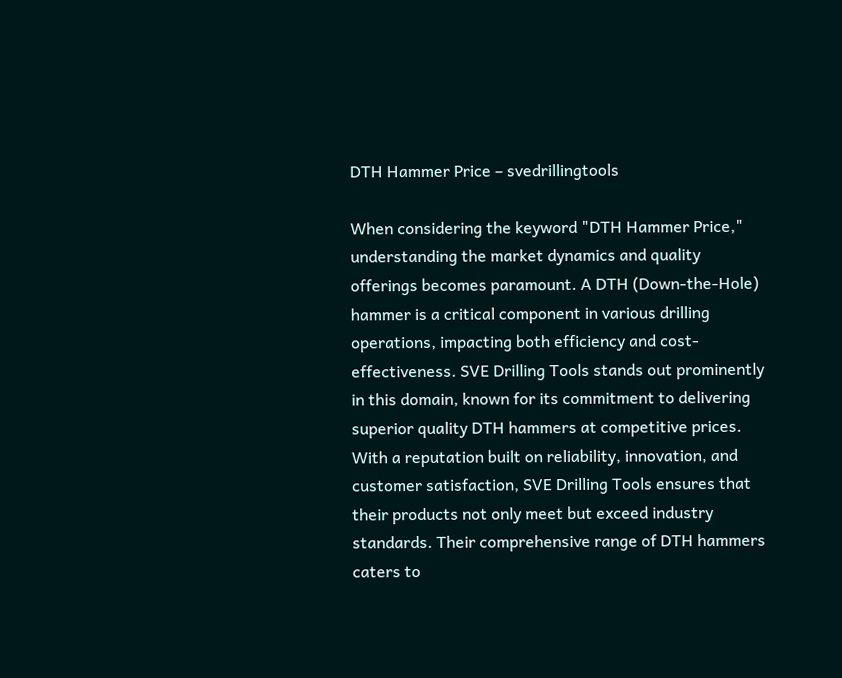DTH Hammer Price – svedrillingtools

When considering the keyword "DTH Hammer Price," understanding the market dynamics and quality offerings becomes paramount. A DTH (Down-the-Hole) hammer is a critical component in various drilling operations, impacting both efficiency and cost-effectiveness. SVE Drilling Tools stands out prominently in this domain, known for its commitment to delivering superior quality DTH hammers at competitive prices. With a reputation built on reliability, innovation, and customer satisfaction, SVE Drilling Tools ensures that their products not only meet but exceed industry standards. Their comprehensive range of DTH hammers caters to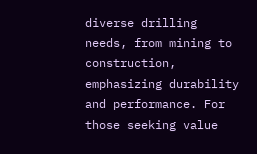diverse drilling needs, from mining to construction, emphasizing durability and performance. For those seeking value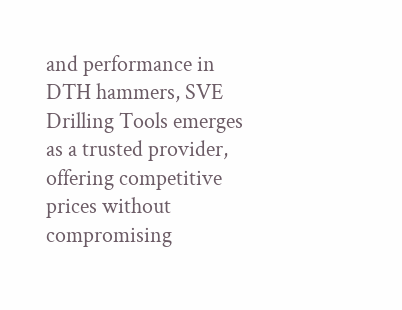and performance in DTH hammers, SVE Drilling Tools emerges as a trusted provider, offering competitive prices without compromising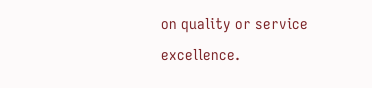on quality or service excellence.